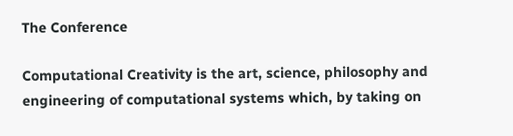The Conference

Computational Creativity is the art, science, philosophy and engineering of computational systems which, by taking on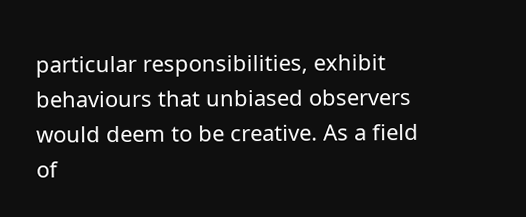particular responsibilities, exhibit behaviours that unbiased observers would deem to be creative. As a field of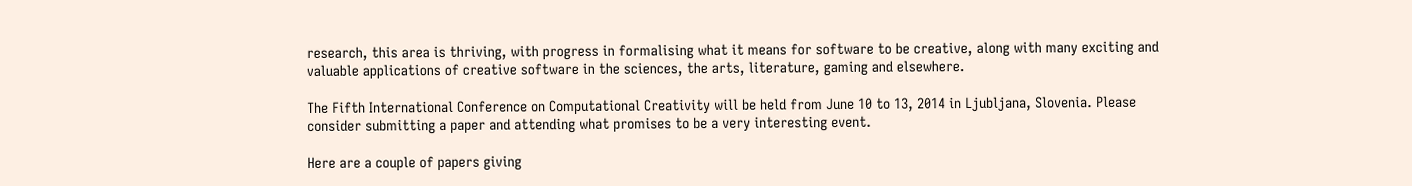research, this area is thriving, with progress in formalising what it means for software to be creative, along with many exciting and valuable applications of creative software in the sciences, the arts, literature, gaming and elsewhere.

The Fifth International Conference on Computational Creativity will be held from June 10 to 13, 2014 in Ljubljana, Slovenia. Please consider submitting a paper and attending what promises to be a very interesting event.

Here are a couple of papers giving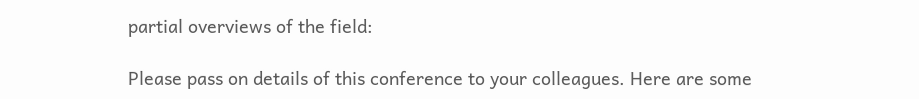partial overviews of the field:

Please pass on details of this conference to your colleagues. Here are some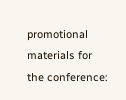promotional materials for the conference: